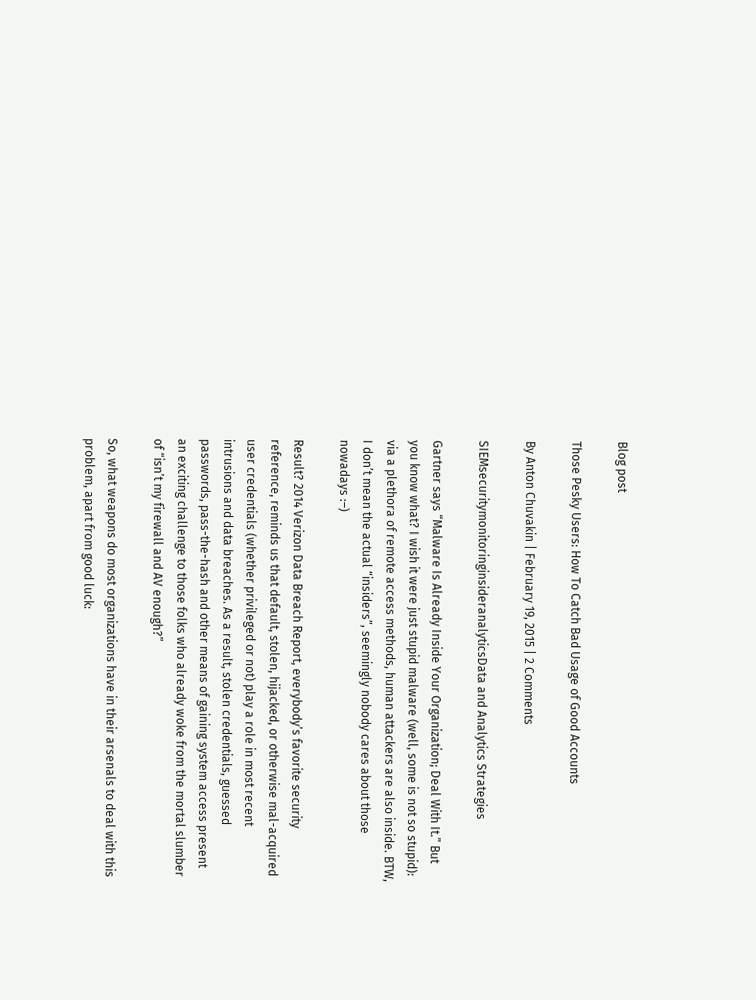Blog post

Those Pesky Users: How To Catch Bad Usage of Good Accounts

By Anton Chuvakin | February 19, 2015 | 2 Comments

SIEMsecuritymonitoringinsideranalyticsData and Analytics Strategies

Gartner says “Malware Is Already Inside Your Organization; Deal With It.” But you know what? I wish it were just stupid malware (well, some is not so stupid): via a plethora of remote access methods, human attackers are also inside. BTW, I don’t mean the actual “insiders”, seemingly nobody cares about those nowadays :–)

Result? 2014 Verizon Data Breach Report, everybody’s favorite security reference, reminds us that default, stolen, hijacked, or otherwise mal-acquired user credentials (whether privileged or not) play a role in most recent intrusions and data breaches. As a result, stolen credentials, guessed passwords, pass-the-hash and other means of gaining system access present an exciting challenge to those folks who already woke from the mortal slumber of “isn’t my firewall and AV enough?”

So, what weapons do most organizations have in their arsenals to deal with this problem, apart from good luck: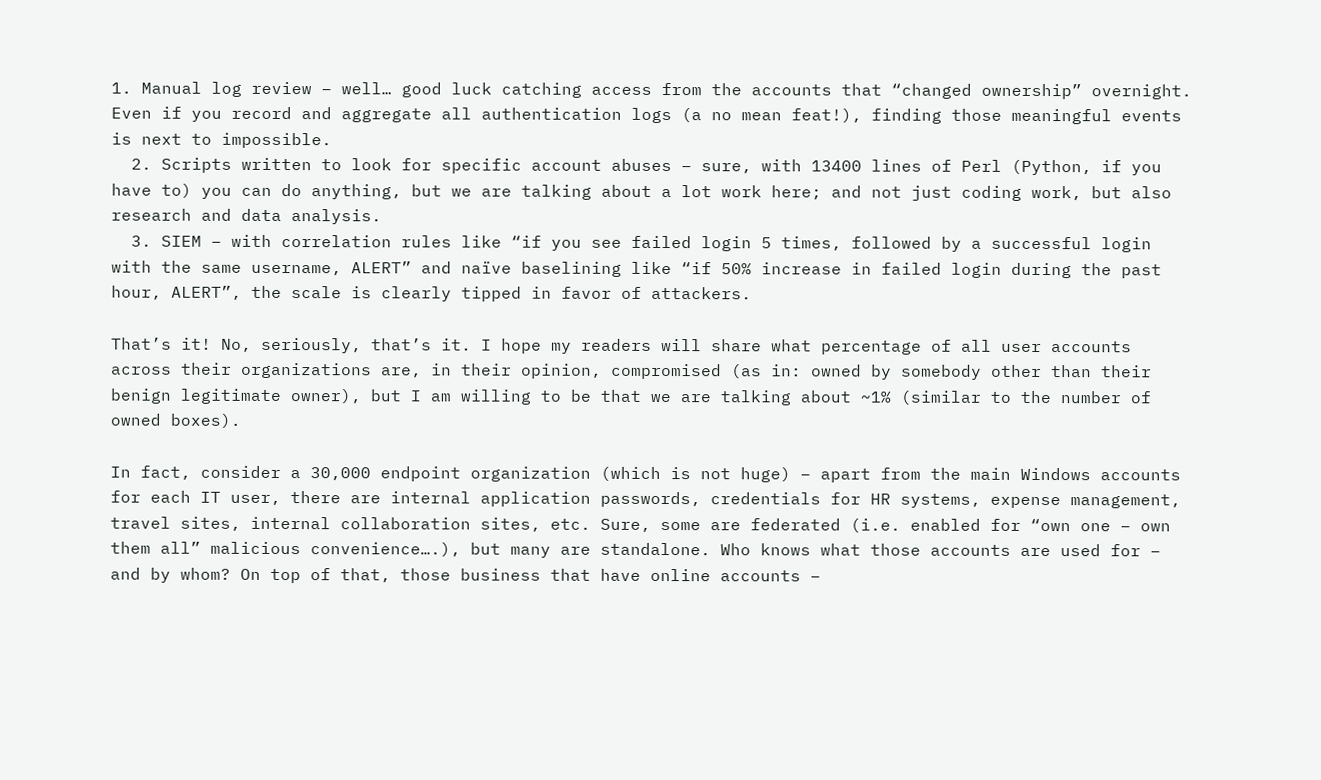1. Manual log review – well… good luck catching access from the accounts that “changed ownership” overnight. Even if you record and aggregate all authentication logs (a no mean feat!), finding those meaningful events is next to impossible.
  2. Scripts written to look for specific account abuses – sure, with 13400 lines of Perl (Python, if you have to) you can do anything, but we are talking about a lot work here; and not just coding work, but also research and data analysis.
  3. SIEM – with correlation rules like “if you see failed login 5 times, followed by a successful login with the same username, ALERT” and naïve baselining like “if 50% increase in failed login during the past hour, ALERT”, the scale is clearly tipped in favor of attackers.

That’s it! No, seriously, that’s it. I hope my readers will share what percentage of all user accounts across their organizations are, in their opinion, compromised (as in: owned by somebody other than their benign legitimate owner), but I am willing to be that we are talking about ~1% (similar to the number of owned boxes).

In fact, consider a 30,000 endpoint organization (which is not huge) – apart from the main Windows accounts for each IT user, there are internal application passwords, credentials for HR systems, expense management, travel sites, internal collaboration sites, etc. Sure, some are federated (i.e. enabled for “own one – own them all” malicious convenience….), but many are standalone. Who knows what those accounts are used for – and by whom? On top of that, those business that have online accounts –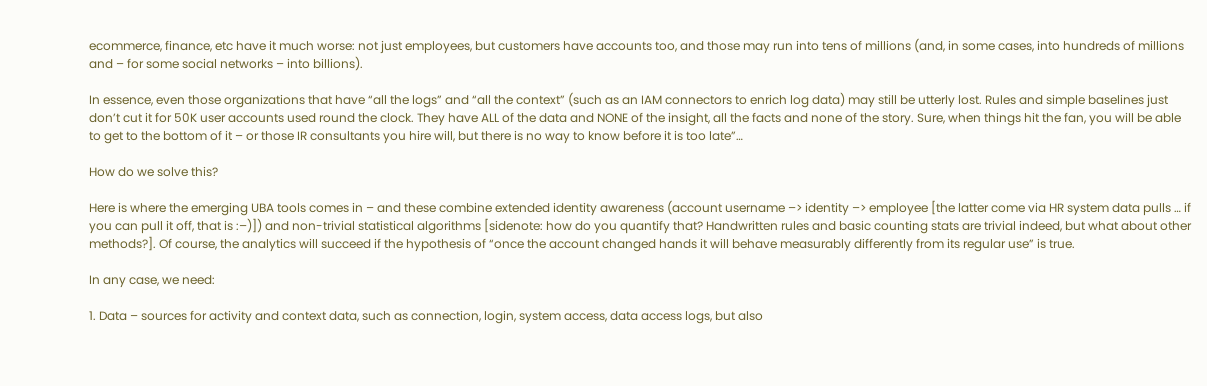ecommerce, finance, etc have it much worse: not just employees, but customers have accounts too, and those may run into tens of millions (and, in some cases, into hundreds of millions and – for some social networks – into billions).

In essence, even those organizations that have “all the logs” and “all the context” (such as an IAM connectors to enrich log data) may still be utterly lost. Rules and simple baselines just don’t cut it for 50K user accounts used round the clock. They have ALL of the data and NONE of the insight, all the facts and none of the story. Sure, when things hit the fan, you will be able to get to the bottom of it – or those IR consultants you hire will, but there is no way to know before it is too late”…

How do we solve this?

Here is where the emerging UBA tools comes in – and these combine extended identity awareness (account username –> identity –> employee [the latter come via HR system data pulls … if you can pull it off, that is :–)]) and non-trivial statistical algorithms [sidenote: how do you quantify that? Handwritten rules and basic counting stats are trivial indeed, but what about other methods?]. Of course, the analytics will succeed if the hypothesis of “once the account changed hands it will behave measurably differently from its regular use” is true.

In any case, we need:

1. Data – sources for activity and context data, such as connection, login, system access, data access logs, but also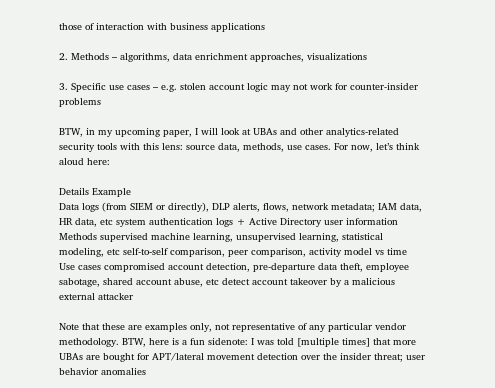those of interaction with business applications

2. Methods – algorithms, data enrichment approaches, visualizations

3. Specific use cases – e.g. stolen account logic may not work for counter-insider problems

BTW, in my upcoming paper, I will look at UBAs and other analytics-related security tools with this lens: source data, methods, use cases. For now, let’s think aloud here:

Details Example
Data logs (from SIEM or directly), DLP alerts, flows, network metadata; IAM data, HR data, etc system authentication logs + Active Directory user information
Methods supervised machine learning, unsupervised learning, statistical modeling, etc self-to-self comparison, peer comparison, activity model vs time
Use cases compromised account detection, pre-departure data theft, employee sabotage, shared account abuse, etc detect account takeover by a malicious external attacker

Note that these are examples only, not representative of any particular vendor methodology. BTW, here is a fun sidenote: I was told [multiple times] that more UBAs are bought for APT/lateral movement detection over the insider threat; user behavior anomalies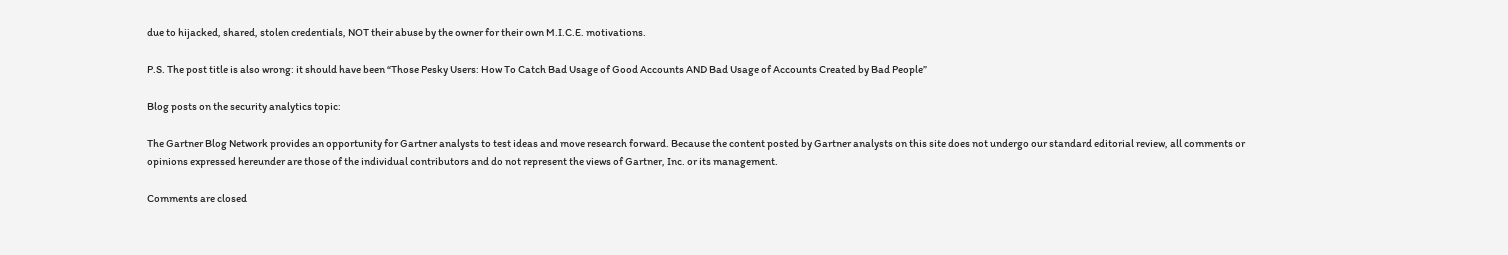due to hijacked, shared, stolen credentials, NOT their abuse by the owner for their own M.I.C.E. motivations.

P.S. The post title is also wrong: it should have been “Those Pesky Users: How To Catch Bad Usage of Good Accounts AND Bad Usage of Accounts Created by Bad People”

Blog posts on the security analytics topic:

The Gartner Blog Network provides an opportunity for Gartner analysts to test ideas and move research forward. Because the content posted by Gartner analysts on this site does not undergo our standard editorial review, all comments or opinions expressed hereunder are those of the individual contributors and do not represent the views of Gartner, Inc. or its management.

Comments are closed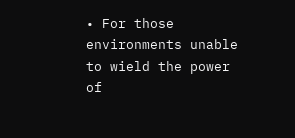• For those environments unable to wield the power of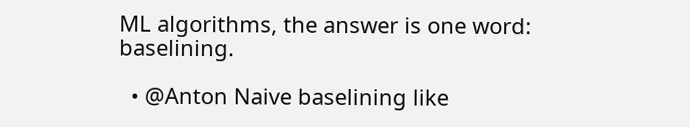ML algorithms, the answer is one word: baselining.

  • @Anton Naive baselining like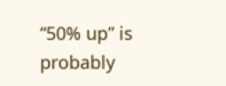“50% up” is probably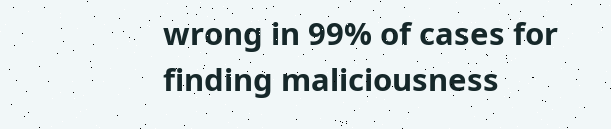wrong in 99% of cases for finding maliciousness